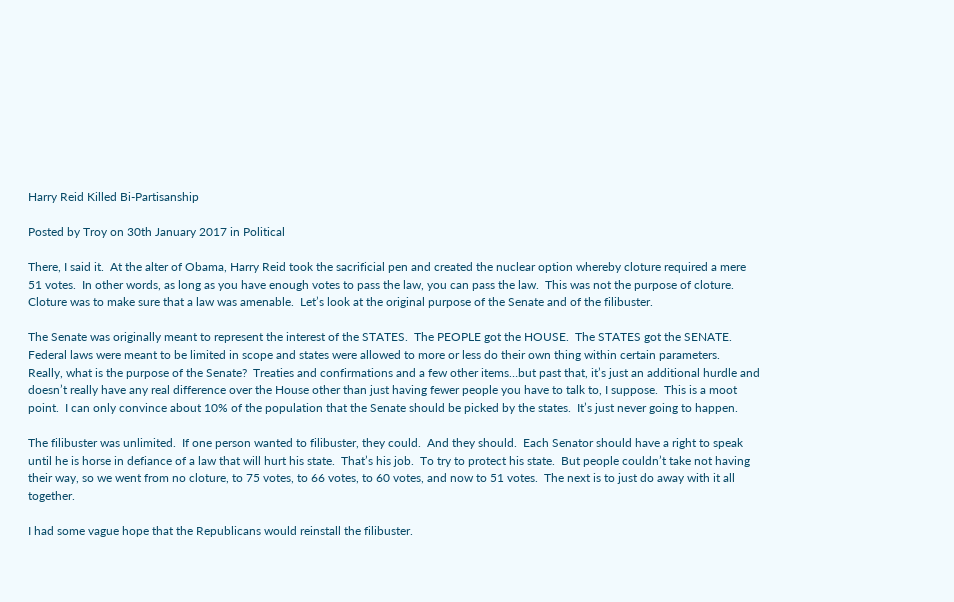Harry Reid Killed Bi-Partisanship

Posted by Troy on 30th January 2017 in Political

There, I said it.  At the alter of Obama, Harry Reid took the sacrificial pen and created the nuclear option whereby cloture required a mere 51 votes.  In other words, as long as you have enough votes to pass the law, you can pass the law.  This was not the purpose of cloture.  Cloture was to make sure that a law was amenable.  Let’s look at the original purpose of the Senate and of the filibuster.

The Senate was originally meant to represent the interest of the STATES.  The PEOPLE got the HOUSE.  The STATES got the SENATE.  Federal laws were meant to be limited in scope and states were allowed to more or less do their own thing within certain parameters.  Really, what is the purpose of the Senate?  Treaties and confirmations and a few other items…but past that, it’s just an additional hurdle and doesn’t really have any real difference over the House other than just having fewer people you have to talk to, I suppose.  This is a moot point.  I can only convince about 10% of the population that the Senate should be picked by the states.  It’s just never going to happen.

The filibuster was unlimited.  If one person wanted to filibuster, they could.  And they should.  Each Senator should have a right to speak until he is horse in defiance of a law that will hurt his state.  That’s his job.  To try to protect his state.  But people couldn’t take not having their way, so we went from no cloture, to 75 votes, to 66 votes, to 60 votes, and now to 51 votes.  The next is to just do away with it all together.

I had some vague hope that the Republicans would reinstall the filibuster.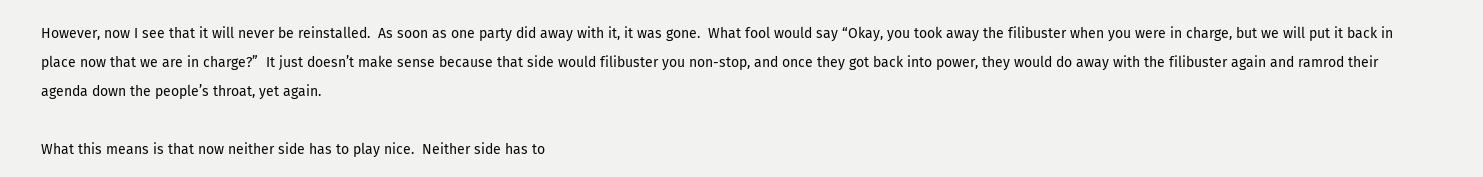However, now I see that it will never be reinstalled.  As soon as one party did away with it, it was gone.  What fool would say “Okay, you took away the filibuster when you were in charge, but we will put it back in place now that we are in charge?”  It just doesn’t make sense because that side would filibuster you non-stop, and once they got back into power, they would do away with the filibuster again and ramrod their agenda down the people’s throat, yet again.

What this means is that now neither side has to play nice.  Neither side has to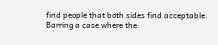find people that both sides find acceptable.  Barring a case where the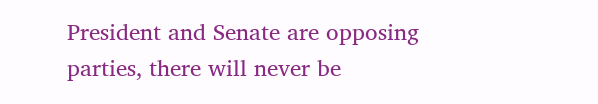President and Senate are opposing parties, there will never be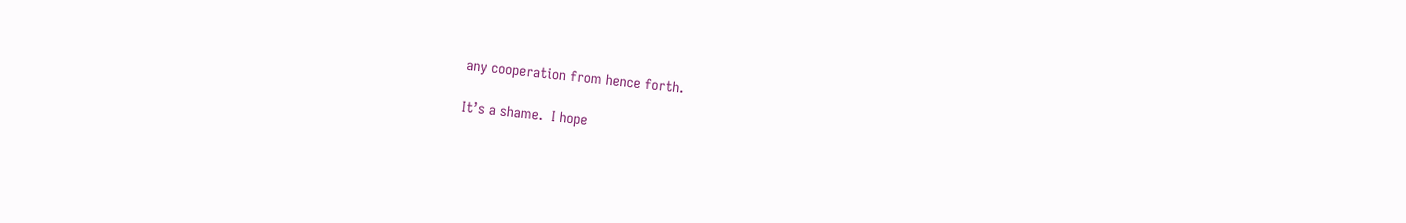any cooperation from hence forth.

It’s a shame.  I hope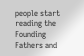people start reading the Founding Fathers and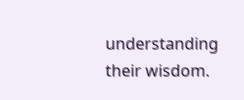understanding their wisdom.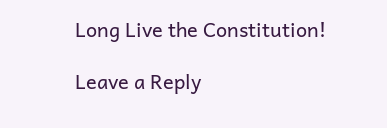Long Live the Constitution!

Leave a Reply